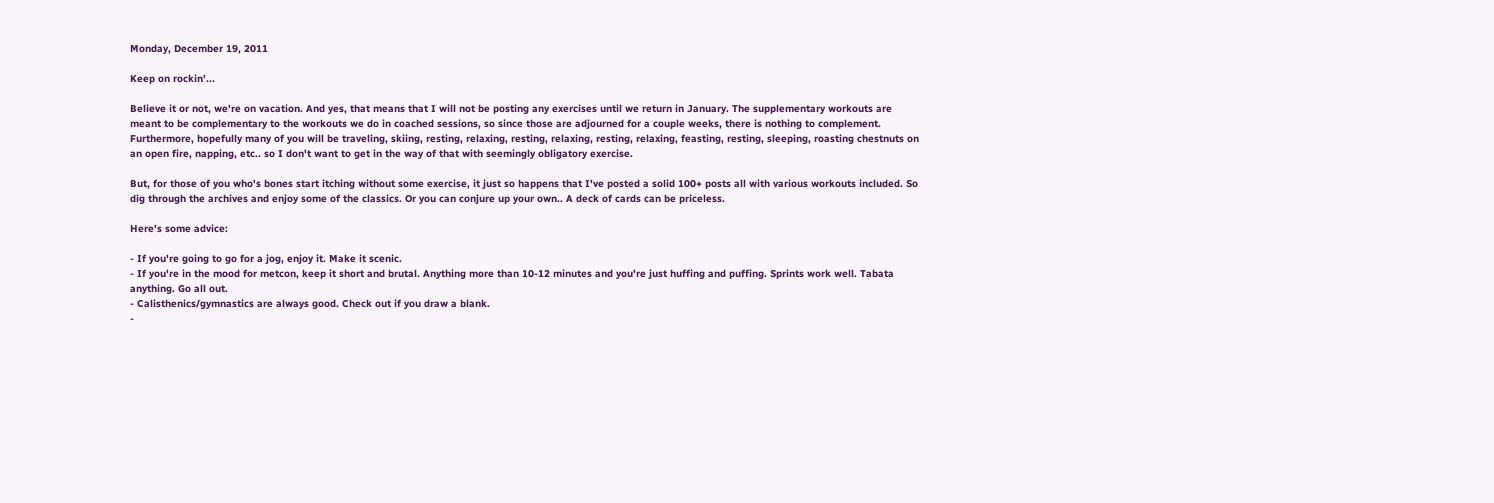Monday, December 19, 2011

Keep on rockin'...

Believe it or not, we're on vacation. And yes, that means that I will not be posting any exercises until we return in January. The supplementary workouts are meant to be complementary to the workouts we do in coached sessions, so since those are adjourned for a couple weeks, there is nothing to complement. Furthermore, hopefully many of you will be traveling, skiing, resting, relaxing, resting, relaxing, resting, relaxing, feasting, resting, sleeping, roasting chestnuts on an open fire, napping, etc.. so I don't want to get in the way of that with seemingly obligatory exercise.

But, for those of you who's bones start itching without some exercise, it just so happens that I've posted a solid 100+ posts all with various workouts included. So dig through the archives and enjoy some of the classics. Or you can conjure up your own.. A deck of cards can be priceless.

Here's some advice:

- If you're going to go for a jog, enjoy it. Make it scenic.
- If you're in the mood for metcon, keep it short and brutal. Anything more than 10-12 minutes and you're just huffing and puffing. Sprints work well. Tabata anything. Go all out.
- Calisthenics/gymnastics are always good. Check out if you draw a blank.
-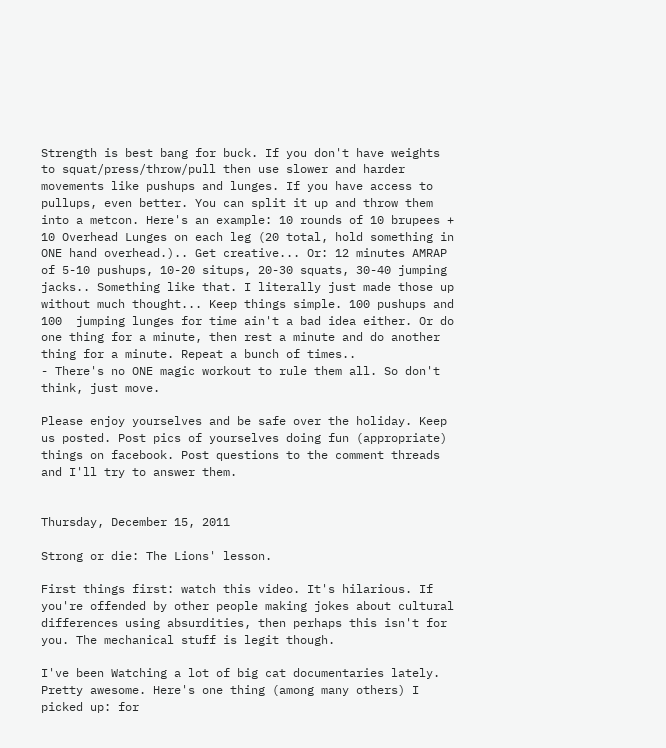Strength is best bang for buck. If you don't have weights to squat/press/throw/pull then use slower and harder movements like pushups and lunges. If you have access to pullups, even better. You can split it up and throw them into a metcon. Here's an example: 10 rounds of 10 brupees + 10 Overhead Lunges on each leg (20 total, hold something in ONE hand overhead.).. Get creative... Or: 12 minutes AMRAP of 5-10 pushups, 10-20 situps, 20-30 squats, 30-40 jumping jacks.. Something like that. I literally just made those up without much thought... Keep things simple. 100 pushups and 100  jumping lunges for time ain't a bad idea either. Or do one thing for a minute, then rest a minute and do another thing for a minute. Repeat a bunch of times..
- There's no ONE magic workout to rule them all. So don't think, just move.

Please enjoy yourselves and be safe over the holiday. Keep us posted. Post pics of yourselves doing fun (appropriate) things on facebook. Post questions to the comment threads and I'll try to answer them.


Thursday, December 15, 2011

Strong or die: The Lions' lesson.

First things first: watch this video. It's hilarious. If you're offended by other people making jokes about cultural differences using absurdities, then perhaps this isn't for you. The mechanical stuff is legit though.

I've been Watching a lot of big cat documentaries lately. Pretty awesome. Here's one thing (among many others) I picked up: for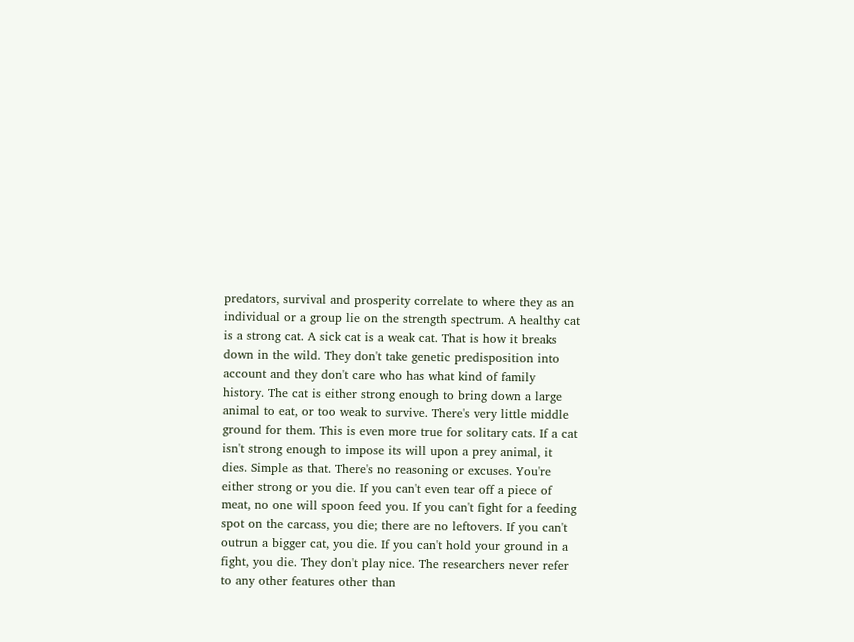predators, survival and prosperity correlate to where they as an individual or a group lie on the strength spectrum. A healthy cat is a strong cat. A sick cat is a weak cat. That is how it breaks down in the wild. They don't take genetic predisposition into account and they don't care who has what kind of family history. The cat is either strong enough to bring down a large animal to eat, or too weak to survive. There's very little middle ground for them. This is even more true for solitary cats. If a cat isn't strong enough to impose its will upon a prey animal, it dies. Simple as that. There's no reasoning or excuses. You're either strong or you die. If you can't even tear off a piece of meat, no one will spoon feed you. If you can't fight for a feeding spot on the carcass, you die; there are no leftovers. If you can't outrun a bigger cat, you die. If you can't hold your ground in a fight, you die. They don't play nice. The researchers never refer to any other features other than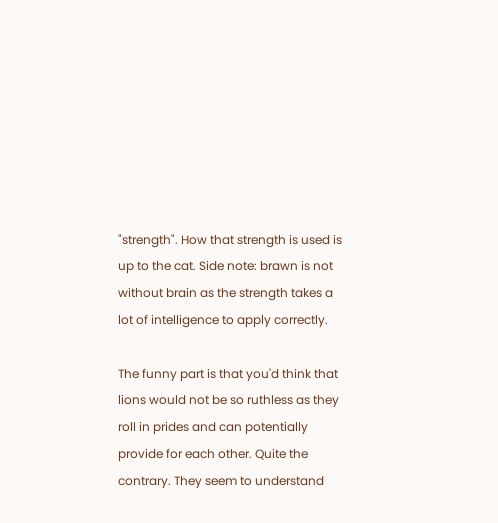"strength". How that strength is used is up to the cat. Side note: brawn is not without brain as the strength takes a lot of intelligence to apply correctly.

The funny part is that you'd think that lions would not be so ruthless as they roll in prides and can potentially provide for each other. Quite the contrary. They seem to understand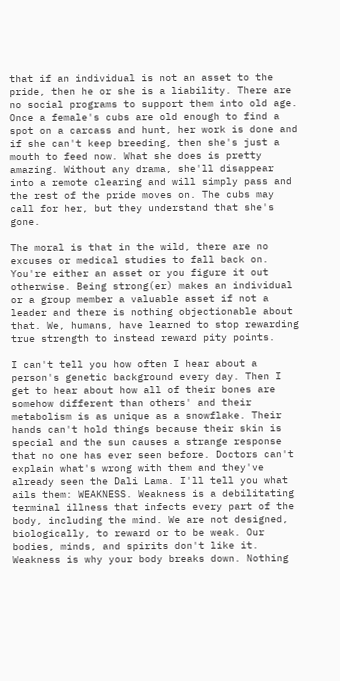that if an individual is not an asset to the pride, then he or she is a liability. There are no social programs to support them into old age. Once a female's cubs are old enough to find a spot on a carcass and hunt, her work is done and if she can't keep breeding, then she's just a mouth to feed now. What she does is pretty amazing. Without any drama, she'll disappear into a remote clearing and will simply pass and the rest of the pride moves on. The cubs may call for her, but they understand that she's gone.

The moral is that in the wild, there are no excuses or medical studies to fall back on. You're either an asset or you figure it out otherwise. Being strong(er) makes an individual or a group member a valuable asset if not a leader and there is nothing objectionable about that. We, humans, have learned to stop rewarding true strength to instead reward pity points.

I can't tell you how often I hear about a person's genetic background every day. Then I get to hear about how all of their bones are somehow different than others' and their metabolism is as unique as a snowflake. Their hands can't hold things because their skin is special and the sun causes a strange response that no one has ever seen before. Doctors can't explain what's wrong with them and they've already seen the Dali Lama. I'll tell you what ails them: WEAKNESS. Weakness is a debilitating terminal illness that infects every part of the body, including the mind. We are not designed, biologically, to reward or to be weak. Our bodies, minds, and spirits don't like it. Weakness is why your body breaks down. Nothing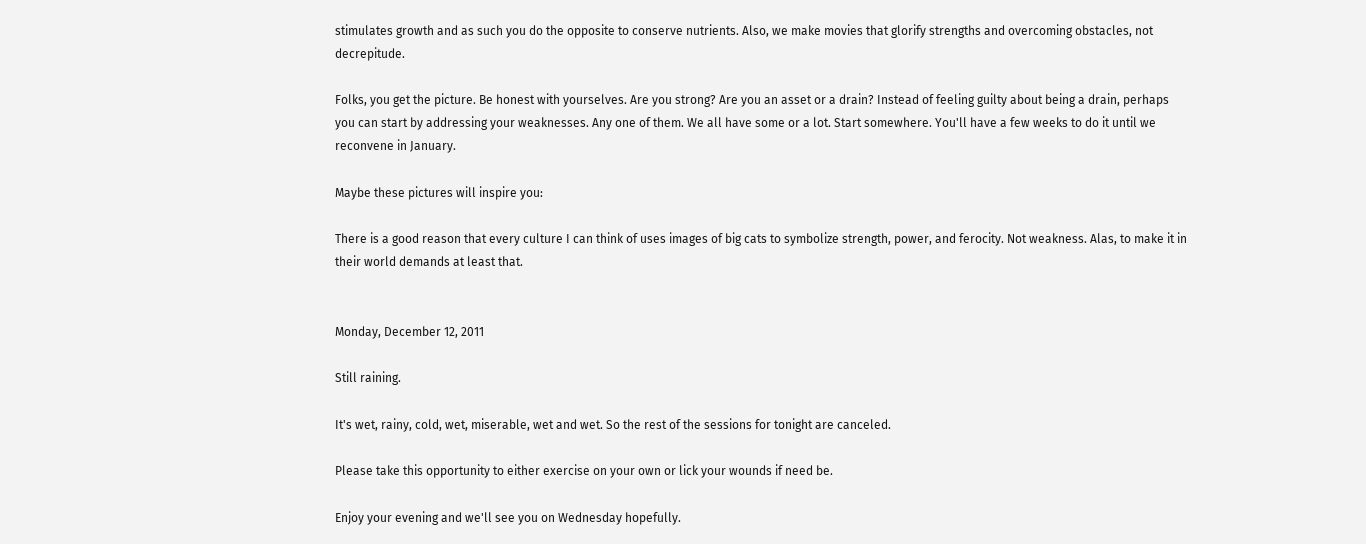stimulates growth and as such you do the opposite to conserve nutrients. Also, we make movies that glorify strengths and overcoming obstacles, not decrepitude.

Folks, you get the picture. Be honest with yourselves. Are you strong? Are you an asset or a drain? Instead of feeling guilty about being a drain, perhaps you can start by addressing your weaknesses. Any one of them. We all have some or a lot. Start somewhere. You'll have a few weeks to do it until we reconvene in January.

Maybe these pictures will inspire you:

There is a good reason that every culture I can think of uses images of big cats to symbolize strength, power, and ferocity. Not weakness. Alas, to make it in their world demands at least that.


Monday, December 12, 2011

Still raining.

It's wet, rainy, cold, wet, miserable, wet and wet. So the rest of the sessions for tonight are canceled.

Please take this opportunity to either exercise on your own or lick your wounds if need be.

Enjoy your evening and we'll see you on Wednesday hopefully.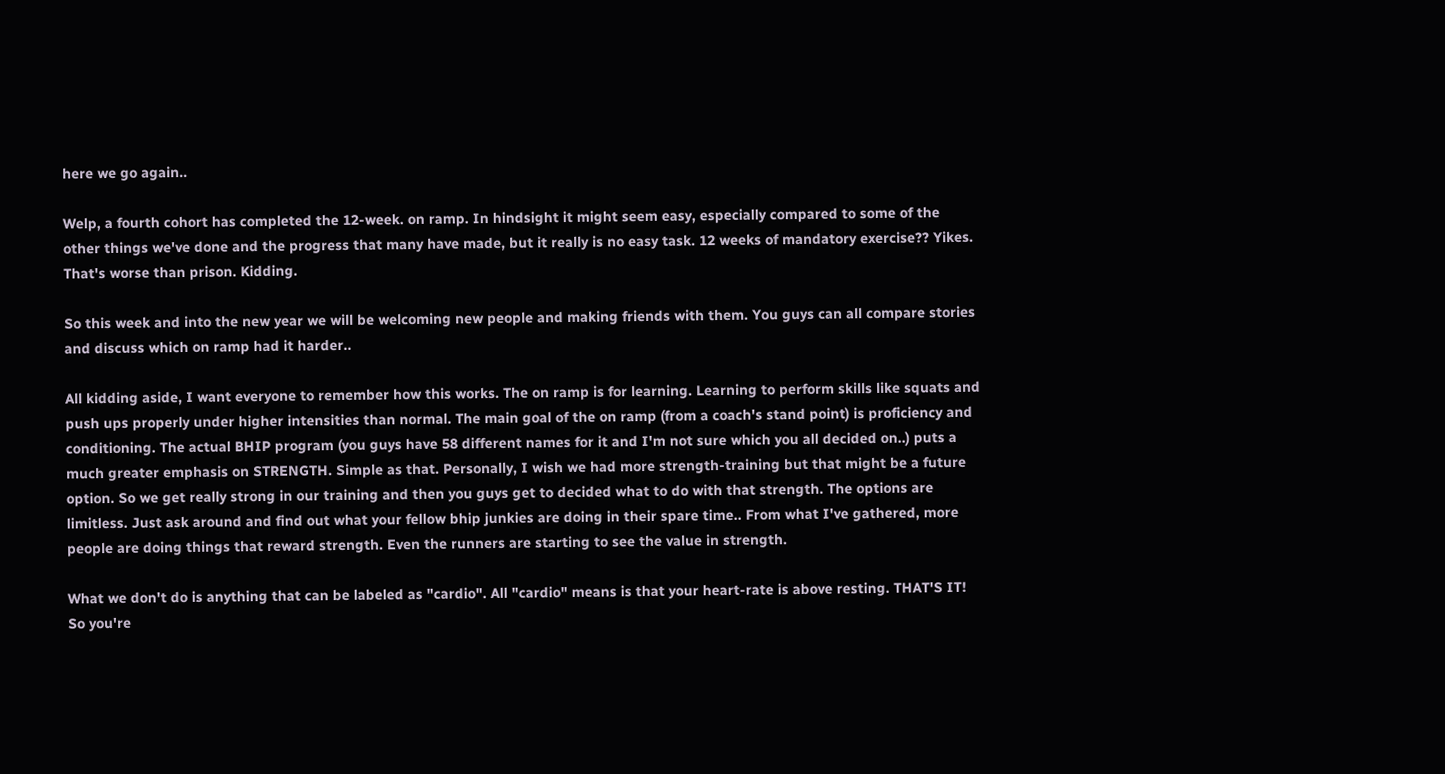here we go again..

Welp, a fourth cohort has completed the 12-week. on ramp. In hindsight it might seem easy, especially compared to some of the other things we've done and the progress that many have made, but it really is no easy task. 12 weeks of mandatory exercise?? Yikes. That's worse than prison. Kidding.

So this week and into the new year we will be welcoming new people and making friends with them. You guys can all compare stories and discuss which on ramp had it harder..

All kidding aside, I want everyone to remember how this works. The on ramp is for learning. Learning to perform skills like squats and push ups properly under higher intensities than normal. The main goal of the on ramp (from a coach's stand point) is proficiency and conditioning. The actual BHIP program (you guys have 58 different names for it and I'm not sure which you all decided on..) puts a much greater emphasis on STRENGTH. Simple as that. Personally, I wish we had more strength-training but that might be a future option. So we get really strong in our training and then you guys get to decided what to do with that strength. The options are limitless. Just ask around and find out what your fellow bhip junkies are doing in their spare time.. From what I've gathered, more people are doing things that reward strength. Even the runners are starting to see the value in strength.

What we don't do is anything that can be labeled as "cardio". All "cardio" means is that your heart-rate is above resting. THAT'S IT! So you're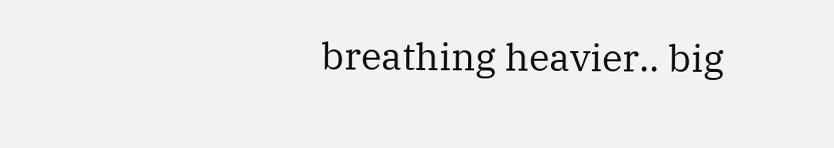breathing heavier.. big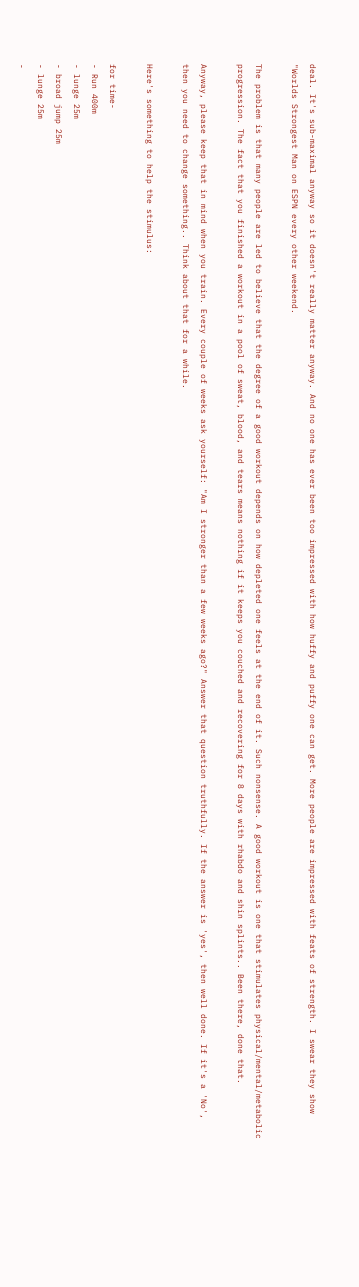deal. It's sub-maximal anyway so it doesn't really matter anyway. And no one has ever been too impressed with how huffy and puffy one can get. More people are impressed with feats of strength. I swear they show "Worlds Strongest Man on ESPN every other weekend.

The problem is that many people are led to believe that the degree of a good workout depends on how depleted one feels at the end of it. Such nonsense. A good workout is one that stimulates physical/mental/metabolic progression. The fact that you finished a workout in a pool of sweat, blood, and tears means nothing if it keeps you couched and recovering for 8 days with rhabdo and shin splints.. Been there, done that.

Anyway, please keep that in mind when you train. Every couple of weeks ask yourself: "Am I stronger than a few weeks ago?" Answer that question truthfully. If the answer is 'yes', then well done. If it's a 'No', then you need to change something.. Think about that for a while.

Here's something to help the stimulus:

for time-
- Run 400m
- lunge 25m
- broad jump 25m
- lunge 25m
-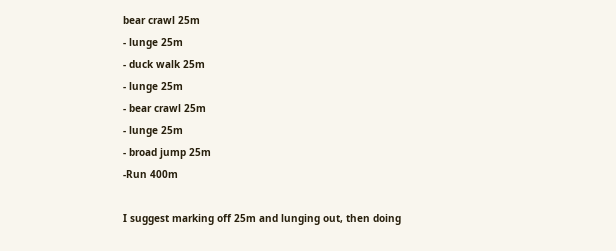bear crawl 25m
- lunge 25m
- duck walk 25m
- lunge 25m
- bear crawl 25m
- lunge 25m
- broad jump 25m
-Run 400m

I suggest marking off 25m and lunging out, then doing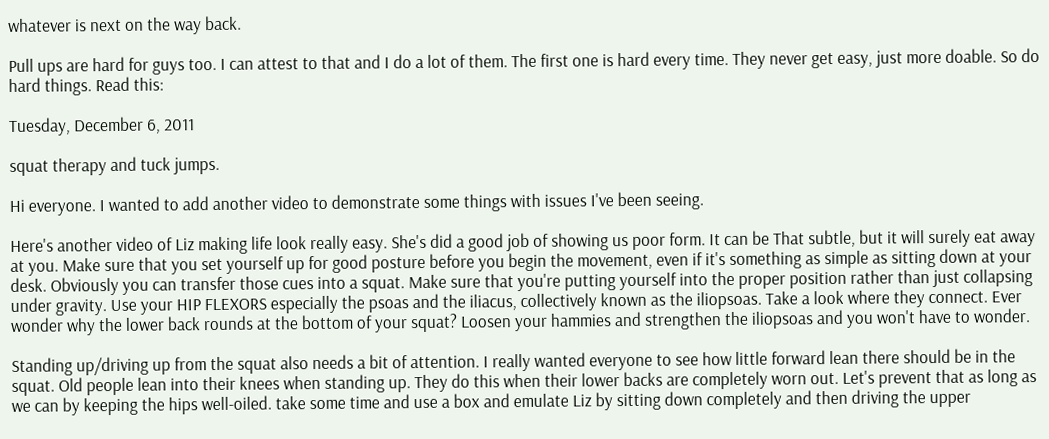whatever is next on the way back.

Pull ups are hard for guys too. I can attest to that and I do a lot of them. The first one is hard every time. They never get easy, just more doable. So do hard things. Read this:

Tuesday, December 6, 2011

squat therapy and tuck jumps.

Hi everyone. I wanted to add another video to demonstrate some things with issues I've been seeing.

Here's another video of Liz making life look really easy. She's did a good job of showing us poor form. It can be That subtle, but it will surely eat away at you. Make sure that you set yourself up for good posture before you begin the movement, even if it's something as simple as sitting down at your desk. Obviously you can transfer those cues into a squat. Make sure that you're putting yourself into the proper position rather than just collapsing under gravity. Use your HIP FLEXORS especially the psoas and the iliacus, collectively known as the iliopsoas. Take a look where they connect. Ever wonder why the lower back rounds at the bottom of your squat? Loosen your hammies and strengthen the iliopsoas and you won't have to wonder.

Standing up/driving up from the squat also needs a bit of attention. I really wanted everyone to see how little forward lean there should be in the squat. Old people lean into their knees when standing up. They do this when their lower backs are completely worn out. Let's prevent that as long as we can by keeping the hips well-oiled. take some time and use a box and emulate Liz by sitting down completely and then driving the upper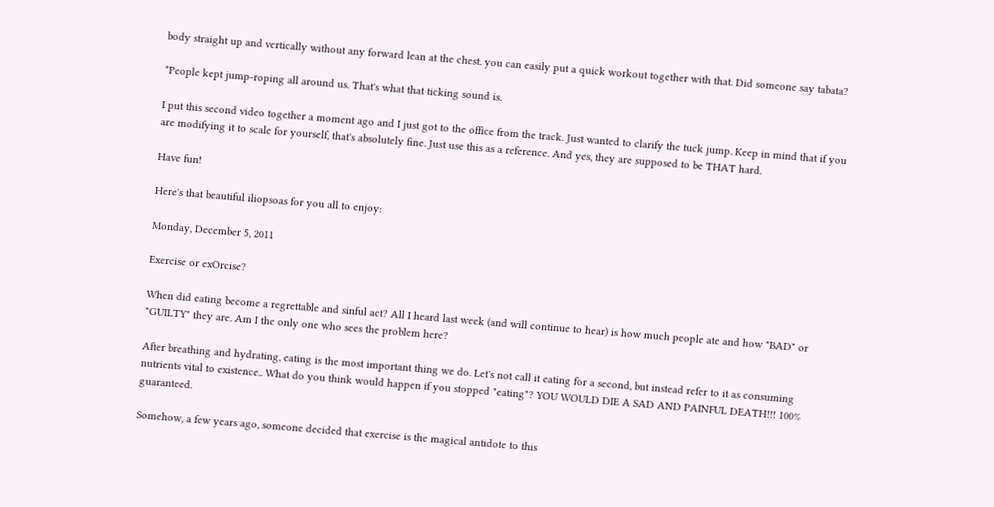body straight up and vertically without any forward lean at the chest. you can easily put a quick workout together with that. Did someone say tabata?

*People kept jump-roping all around us. That's what that ticking sound is.

I put this second video together a moment ago and I just got to the office from the track. Just wanted to clarify the tuck jump. Keep in mind that if you are modifying it to scale for yourself, that's absolutely fine. Just use this as a reference. And yes, they are supposed to be THAT hard.

Have fun!

Here's that beautiful iliopsoas for you all to enjoy:

Monday, December 5, 2011

Exercise or exOrcise?

When did eating become a regrettable and sinful act? All I heard last week (and will continue to hear) is how much people ate and how "BAD" or "GUILTY" they are. Am I the only one who sees the problem here?

After breathing and hydrating, eating is the most important thing we do. Let's not call it eating for a second, but instead refer to it as consuming nutrients vital to existence.. What do you think would happen if you stopped "eating"? YOU WOULD DIE A SAD AND PAINFUL DEATH!!! 100% guaranteed.

Somehow, a few years ago, someone decided that exercise is the magical antidote to this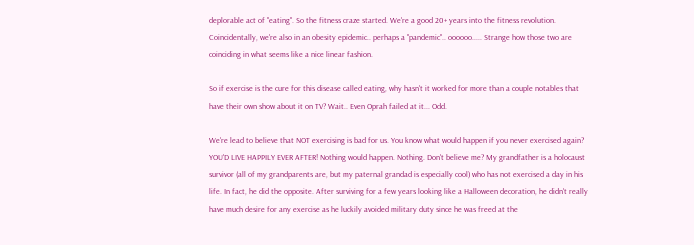deplorable act of "eating". So the fitness craze started. We're a good 20+ years into the fitness revolution. Coincidentally, we're also in an obesity epidemic.. perhaps a "pandemic".. oooooo..... Strange how those two are coinciding in what seems like a nice linear fashion.

So if exercise is the cure for this disease called eating, why hasn't it worked for more than a couple notables that have their own show about it on TV? Wait.. Even Oprah failed at it... Odd.

We're lead to believe that NOT exercising is bad for us. You know what would happen if you never exercised again? YOU'D LIVE HAPPILY EVER AFTER! Nothing would happen. Nothing. Don't believe me? My grandfather is a holocaust survivor (all of my grandparents are, but my paternal grandad is especially cool) who has not exercised a day in his life. In fact, he did the opposite. After surviving for a few years looking like a Halloween decoration, he didn't really have much desire for any exercise as he luckily avoided military duty since he was freed at the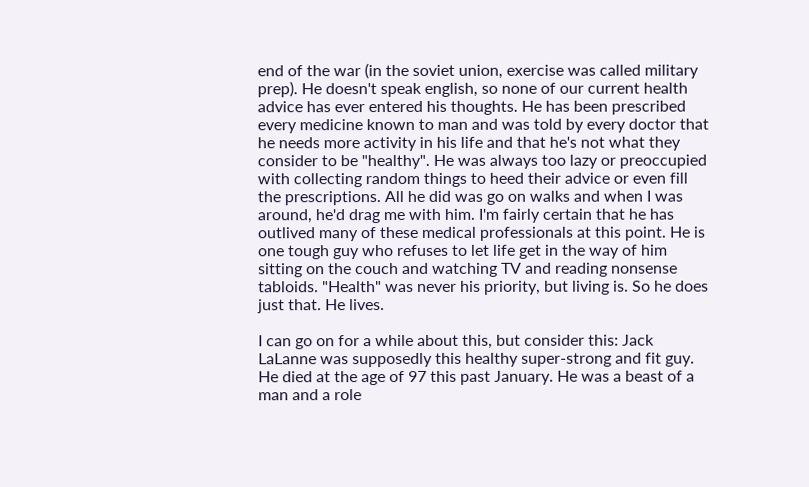end of the war (in the soviet union, exercise was called military prep). He doesn't speak english, so none of our current health advice has ever entered his thoughts. He has been prescribed every medicine known to man and was told by every doctor that he needs more activity in his life and that he's not what they consider to be "healthy". He was always too lazy or preoccupied with collecting random things to heed their advice or even fill the prescriptions. All he did was go on walks and when I was around, he'd drag me with him. I'm fairly certain that he has outlived many of these medical professionals at this point. He is one tough guy who refuses to let life get in the way of him sitting on the couch and watching TV and reading nonsense tabloids. "Health" was never his priority, but living is. So he does just that. He lives.

I can go on for a while about this, but consider this: Jack LaLanne was supposedly this healthy super-strong and fit guy. He died at the age of 97 this past January. He was a beast of a man and a role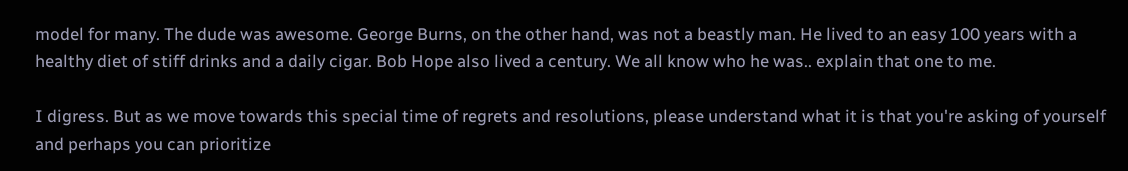model for many. The dude was awesome. George Burns, on the other hand, was not a beastly man. He lived to an easy 100 years with a healthy diet of stiff drinks and a daily cigar. Bob Hope also lived a century. We all know who he was.. explain that one to me.

I digress. But as we move towards this special time of regrets and resolutions, please understand what it is that you're asking of yourself and perhaps you can prioritize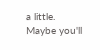a little. Maybe you'll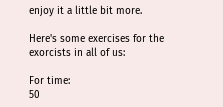enjoy it a little bit more.

Here's some exercises for the exorcists in all of us:

For time:
50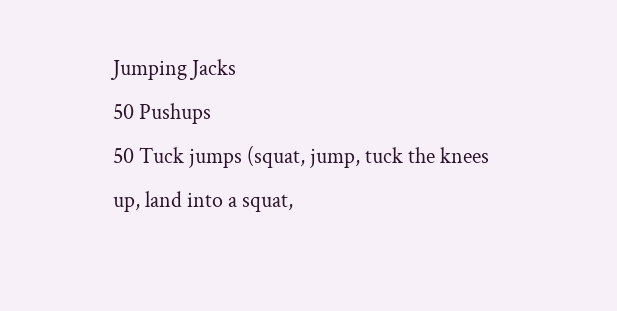Jumping Jacks
50 Pushups
50 Tuck jumps (squat, jump, tuck the knees up, land into a squat,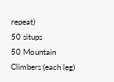repeat)
50 situps
50 Mountain Climbers (each leg)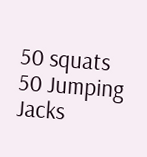50 squats
50 Jumping Jacks